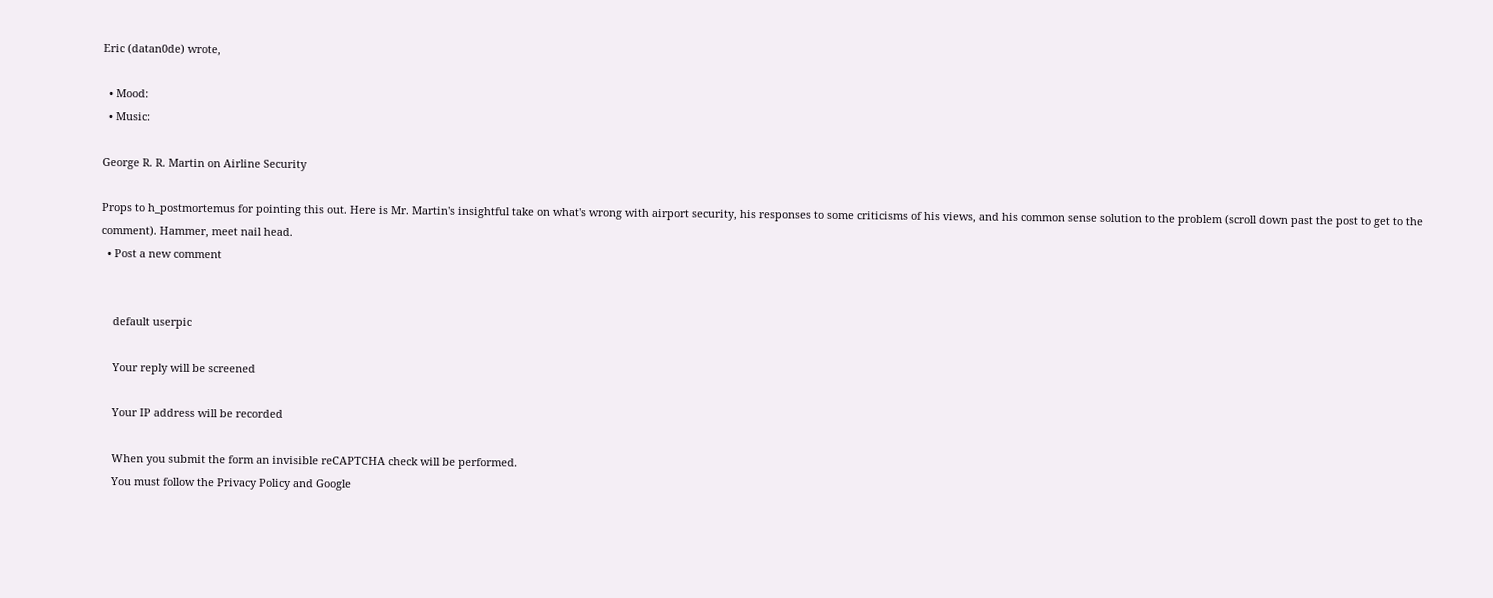Eric (datan0de) wrote,

  • Mood:
  • Music:

George R. R. Martin on Airline Security

Props to h_postmortemus for pointing this out. Here is Mr. Martin's insightful take on what's wrong with airport security, his responses to some criticisms of his views, and his common sense solution to the problem (scroll down past the post to get to the comment). Hammer, meet nail head.
  • Post a new comment


    default userpic

    Your reply will be screened

    Your IP address will be recorded

    When you submit the form an invisible reCAPTCHA check will be performed.
    You must follow the Privacy Policy and Google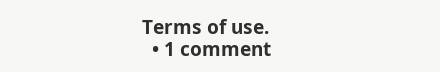Terms of use.
  • 1 comment